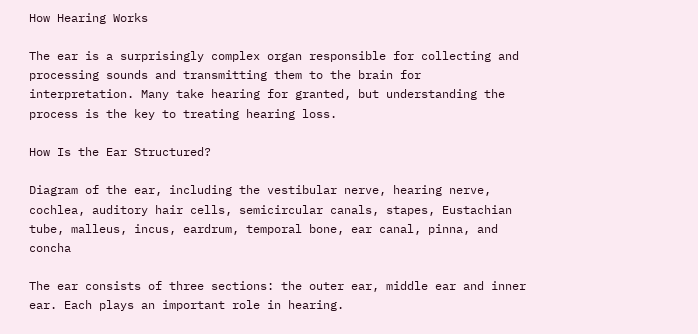How Hearing Works

The ear is a surprisingly complex organ responsible for collecting and processing sounds and transmitting them to the brain for interpretation. Many take hearing for granted, but understanding the process is the key to treating hearing loss.

How Is the Ear Structured?

Diagram of the ear, including the vestibular nerve, hearing nerve, cochlea, auditory hair cells, semicircular canals, stapes, Eustachian tube, malleus, incus, eardrum, temporal bone, ear canal, pinna, and concha

The ear consists of three sections: the outer ear, middle ear and inner ear. Each plays an important role in hearing.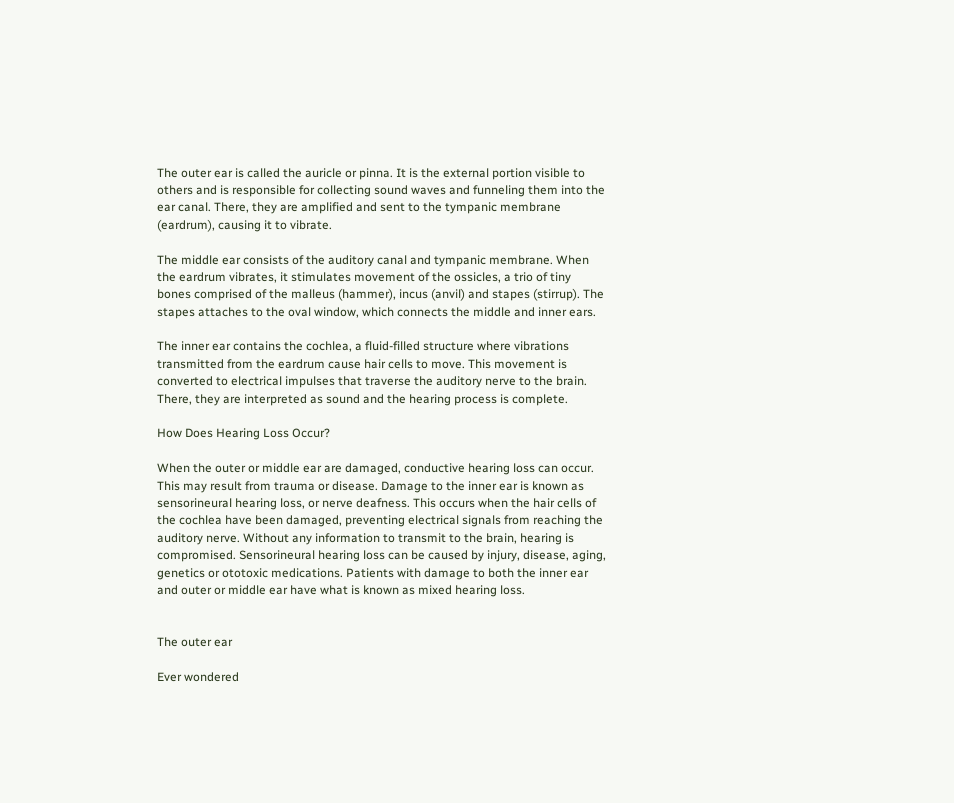The outer ear is called the auricle or pinna. It is the external portion visible to others and is responsible for collecting sound waves and funneling them into the ear canal. There, they are amplified and sent to the tympanic membrane (eardrum), causing it to vibrate.

The middle ear consists of the auditory canal and tympanic membrane. When the eardrum vibrates, it stimulates movement of the ossicles, a trio of tiny bones comprised of the malleus (hammer), incus (anvil) and stapes (stirrup). The stapes attaches to the oval window, which connects the middle and inner ears.

The inner ear contains the cochlea, a fluid-filled structure where vibrations transmitted from the eardrum cause hair cells to move. This movement is converted to electrical impulses that traverse the auditory nerve to the brain. There, they are interpreted as sound and the hearing process is complete.

How Does Hearing Loss Occur?

When the outer or middle ear are damaged, conductive hearing loss can occur. This may result from trauma or disease. Damage to the inner ear is known as sensorineural hearing loss, or nerve deafness. This occurs when the hair cells of the cochlea have been damaged, preventing electrical signals from reaching the auditory nerve. Without any information to transmit to the brain, hearing is compromised. Sensorineural hearing loss can be caused by injury, disease, aging, genetics or ototoxic medications. Patients with damage to both the inner ear and outer or middle ear have what is known as mixed hearing loss.


The outer ear

Ever wondered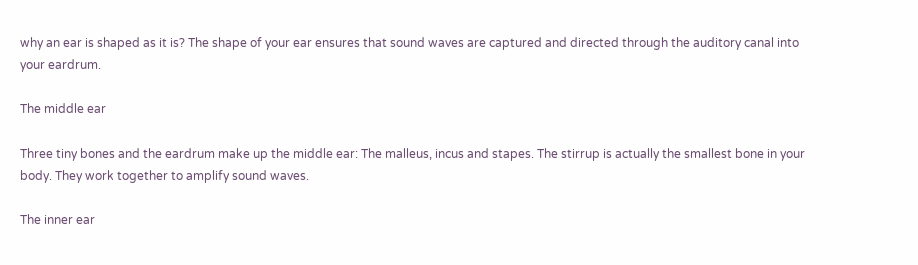why an ear is shaped as it is? The shape of your ear ensures that sound waves are captured and directed through the auditory canal into your eardrum.

The middle ear

Three tiny bones and the eardrum make up the middle ear: The malleus, incus and stapes. The stirrup is actually the smallest bone in your body. They work together to amplify sound waves.

The inner ear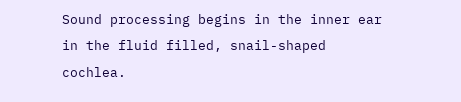Sound processing begins in the inner ear in the fluid filled, snail-shaped cochlea.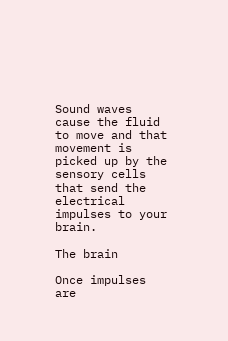Sound waves cause the fluid to move and that movement is picked up by the sensory cells that send the electrical impulses to your brain.

The brain

Once impulses are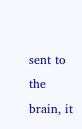sent to the brain, it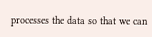processes the data so that we can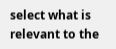select what is relevant to the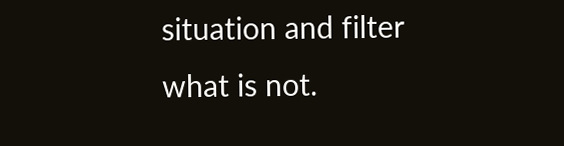situation and filter what is not.